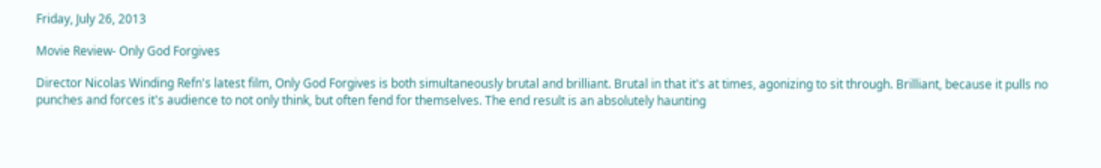Friday, July 26, 2013

Movie Review- Only God Forgives

Director Nicolas Winding Refn's latest film, Only God Forgives is both simultaneously brutal and brilliant. Brutal in that it's at times, agonizing to sit through. Brilliant, because it pulls no punches and forces it's audience to not only think, but often fend for themselves. The end result is an absolutely haunting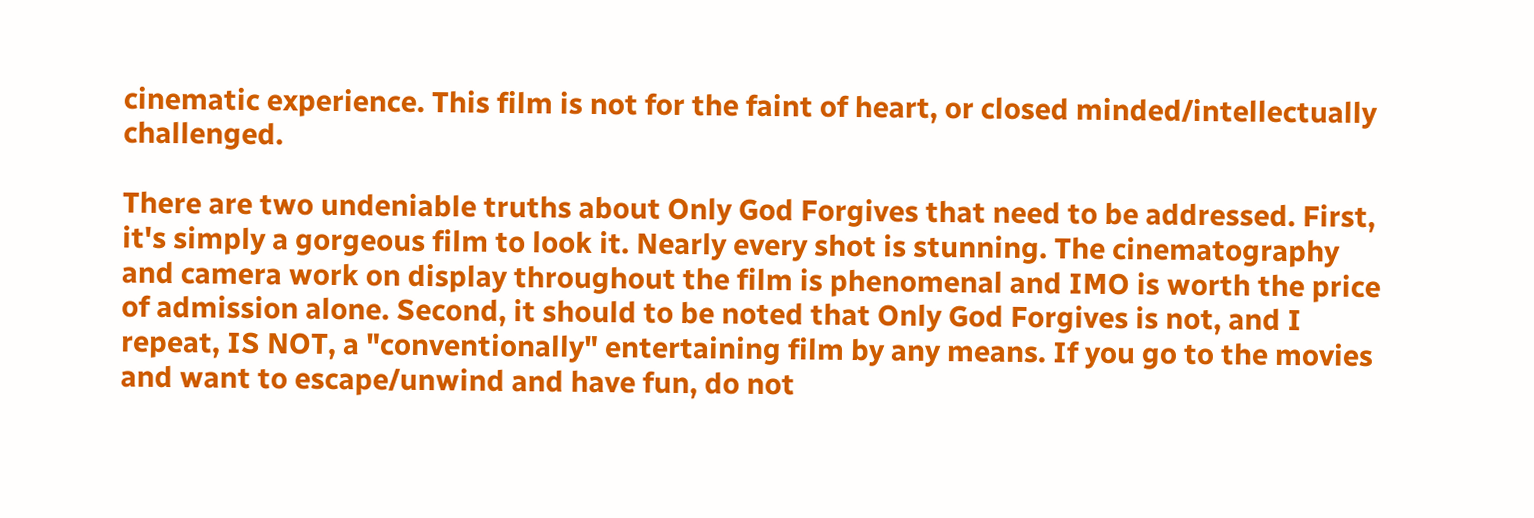cinematic experience. This film is not for the faint of heart, or closed minded/intellectually challenged.

There are two undeniable truths about Only God Forgives that need to be addressed. First, it's simply a gorgeous film to look it. Nearly every shot is stunning. The cinematography and camera work on display throughout the film is phenomenal and IMO is worth the price of admission alone. Second, it should to be noted that Only God Forgives is not, and I repeat, IS NOT, a "conventionally" entertaining film by any means. If you go to the movies and want to escape/unwind and have fun, do not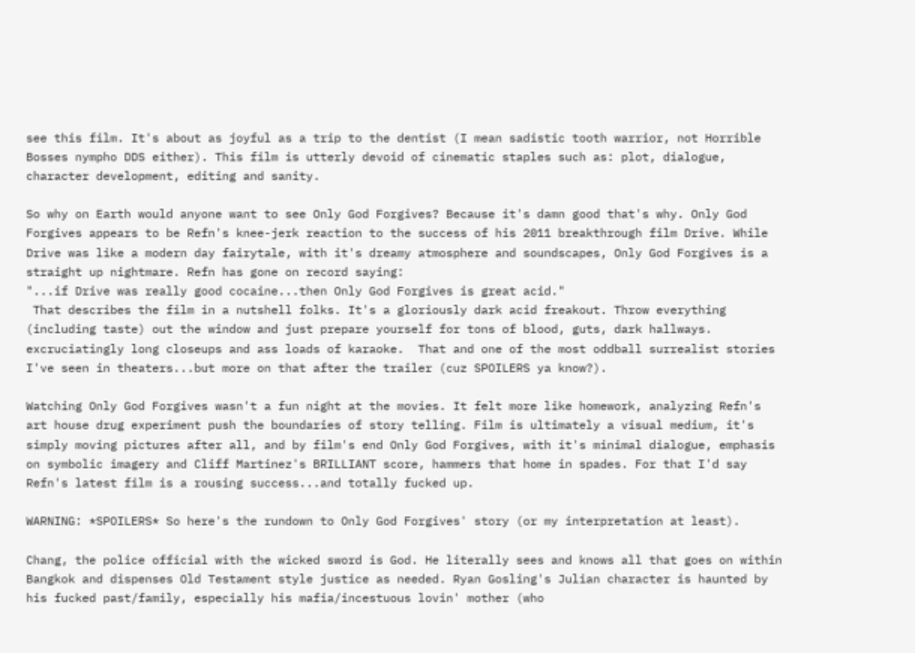see this film. It's about as joyful as a trip to the dentist (I mean sadistic tooth warrior, not Horrible Bosses nympho DDS either). This film is utterly devoid of cinematic staples such as: plot, dialogue, character development, editing and sanity.

So why on Earth would anyone want to see Only God Forgives? Because it's damn good that's why. Only God Forgives appears to be Refn's knee-jerk reaction to the success of his 2011 breakthrough film Drive. While Drive was like a modern day fairytale, with it's dreamy atmosphere and soundscapes, Only God Forgives is a straight up nightmare. Refn has gone on record saying:
"...if Drive was really good cocaine...then Only God Forgives is great acid."
 That describes the film in a nutshell folks. It's a gloriously dark acid freakout. Throw everything (including taste) out the window and just prepare yourself for tons of blood, guts, dark hallways. excruciatingly long closeups and ass loads of karaoke.  That and one of the most oddball surrealist stories I've seen in theaters...but more on that after the trailer (cuz SPOILERS ya know?).

Watching Only God Forgives wasn't a fun night at the movies. It felt more like homework, analyzing Refn's art house drug experiment push the boundaries of story telling. Film is ultimately a visual medium, it's simply moving pictures after all, and by film's end Only God Forgives, with it's minimal dialogue, emphasis on symbolic imagery and Cliff Martinez's BRILLIANT score, hammers that home in spades. For that I'd say Refn's latest film is a rousing success...and totally fucked up.

WARNING: *SPOILERS* So here's the rundown to Only God Forgives' story (or my interpretation at least).

Chang, the police official with the wicked sword is God. He literally sees and knows all that goes on within Bangkok and dispenses Old Testament style justice as needed. Ryan Gosling's Julian character is haunted by his fucked past/family, especially his mafia/incestuous lovin' mother (who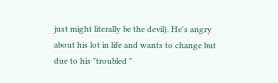just might literally be the devil). He's angry about his lot in life and wants to change but due to his "troubled "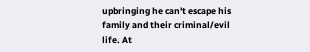upbringing he can't escape his family and their criminal/evil life. At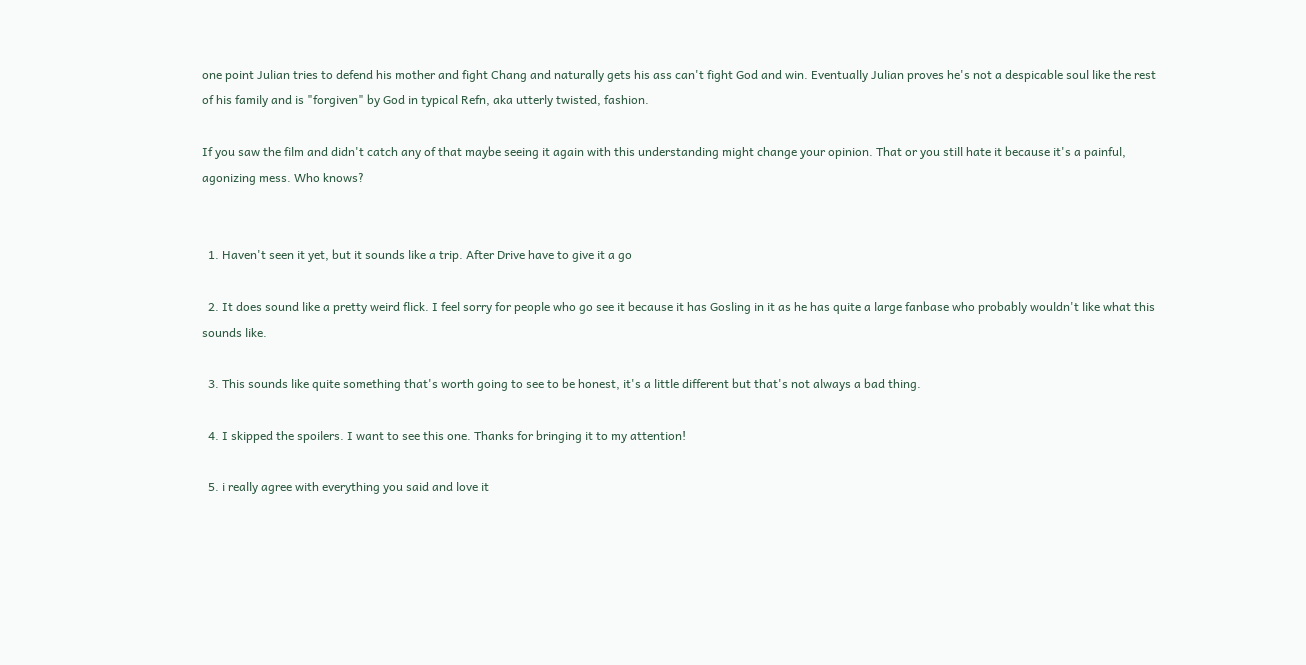one point Julian tries to defend his mother and fight Chang and naturally gets his ass can't fight God and win. Eventually Julian proves he's not a despicable soul like the rest of his family and is "forgiven" by God in typical Refn, aka utterly twisted, fashion.

If you saw the film and didn't catch any of that maybe seeing it again with this understanding might change your opinion. That or you still hate it because it's a painful, agonizing mess. Who knows?


  1. Haven't seen it yet, but it sounds like a trip. After Drive have to give it a go

  2. It does sound like a pretty weird flick. I feel sorry for people who go see it because it has Gosling in it as he has quite a large fanbase who probably wouldn't like what this sounds like.

  3. This sounds like quite something that's worth going to see to be honest, it's a little different but that's not always a bad thing.

  4. I skipped the spoilers. I want to see this one. Thanks for bringing it to my attention!

  5. i really agree with everything you said and love it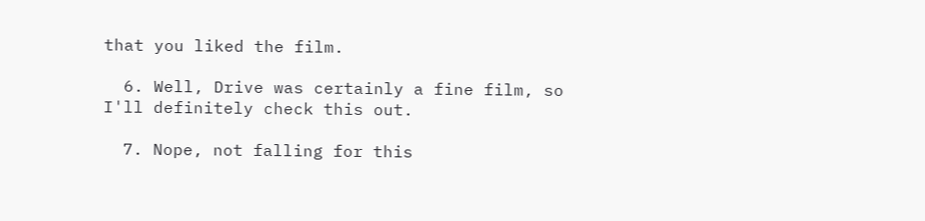that you liked the film.

  6. Well, Drive was certainly a fine film, so I'll definitely check this out.

  7. Nope, not falling for this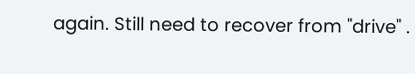again. Still need to recover from "drive" .